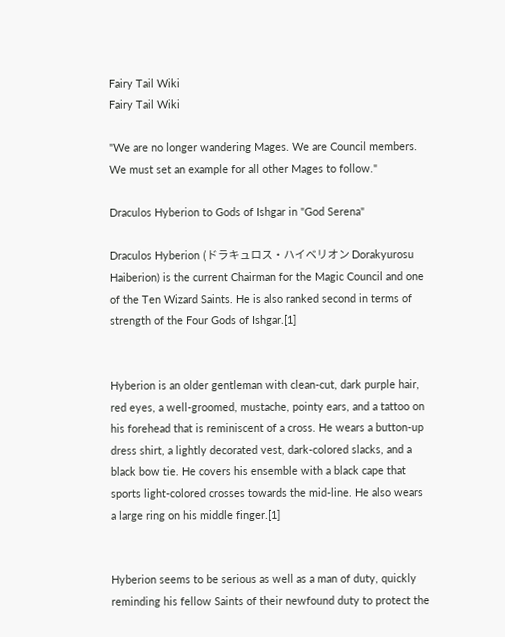Fairy Tail Wiki
Fairy Tail Wiki

"We are no longer wandering Mages. We are Council members. We must set an example for all other Mages to follow."

Draculos Hyberion to Gods of Ishgar in "God Serena"

Draculos Hyberion (ドラキュロス・ハイベリオン Dorakyurosu Haiberion) is the current Chairman for the Magic Council and one of the Ten Wizard Saints. He is also ranked second in terms of strength of the Four Gods of Ishgar.[1]


Hyberion is an older gentleman with clean-cut, dark purple hair, red eyes, a well-groomed, mustache, pointy ears, and a tattoo on his forehead that is reminiscent of a cross. He wears a button-up dress shirt, a lightly decorated vest, dark-colored slacks, and a black bow tie. He covers his ensemble with a black cape that sports light-colored crosses towards the mid-line. He also wears a large ring on his middle finger.[1]


Hyberion seems to be serious as well as a man of duty, quickly reminding his fellow Saints of their newfound duty to protect the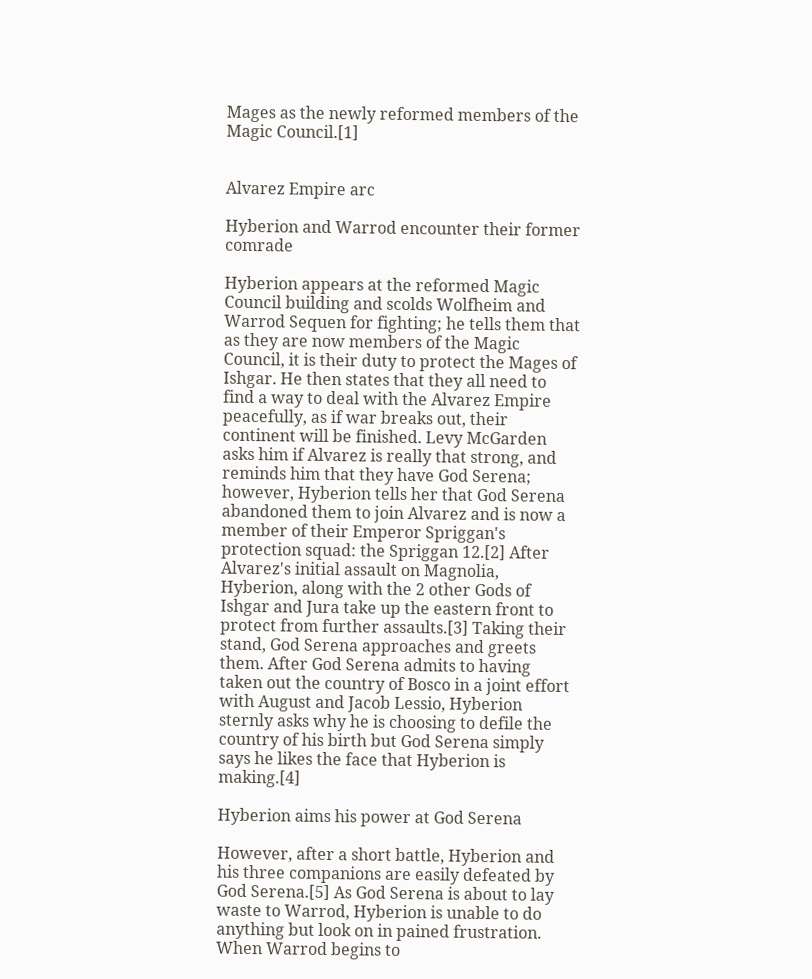Mages as the newly reformed members of the Magic Council.[1]


Alvarez Empire arc

Hyberion and Warrod encounter their former comrade

Hyberion appears at the reformed Magic Council building and scolds Wolfheim and Warrod Sequen for fighting; he tells them that as they are now members of the Magic Council, it is their duty to protect the Mages of Ishgar. He then states that they all need to find a way to deal with the Alvarez Empire peacefully, as if war breaks out, their continent will be finished. Levy McGarden asks him if Alvarez is really that strong, and reminds him that they have God Serena; however, Hyberion tells her that God Serena abandoned them to join Alvarez and is now a member of their Emperor Spriggan's protection squad: the Spriggan 12.[2] After Alvarez's initial assault on Magnolia, Hyberion, along with the 2 other Gods of Ishgar and Jura take up the eastern front to protect from further assaults.[3] Taking their stand, God Serena approaches and greets them. After God Serena admits to having taken out the country of Bosco in a joint effort with August and Jacob Lessio, Hyberion sternly asks why he is choosing to defile the country of his birth but God Serena simply says he likes the face that Hyberion is making.[4]

Hyberion aims his power at God Serena

However, after a short battle, Hyberion and his three companions are easily defeated by God Serena.[5] As God Serena is about to lay waste to Warrod, Hyberion is unable to do anything but look on in pained frustration. When Warrod begins to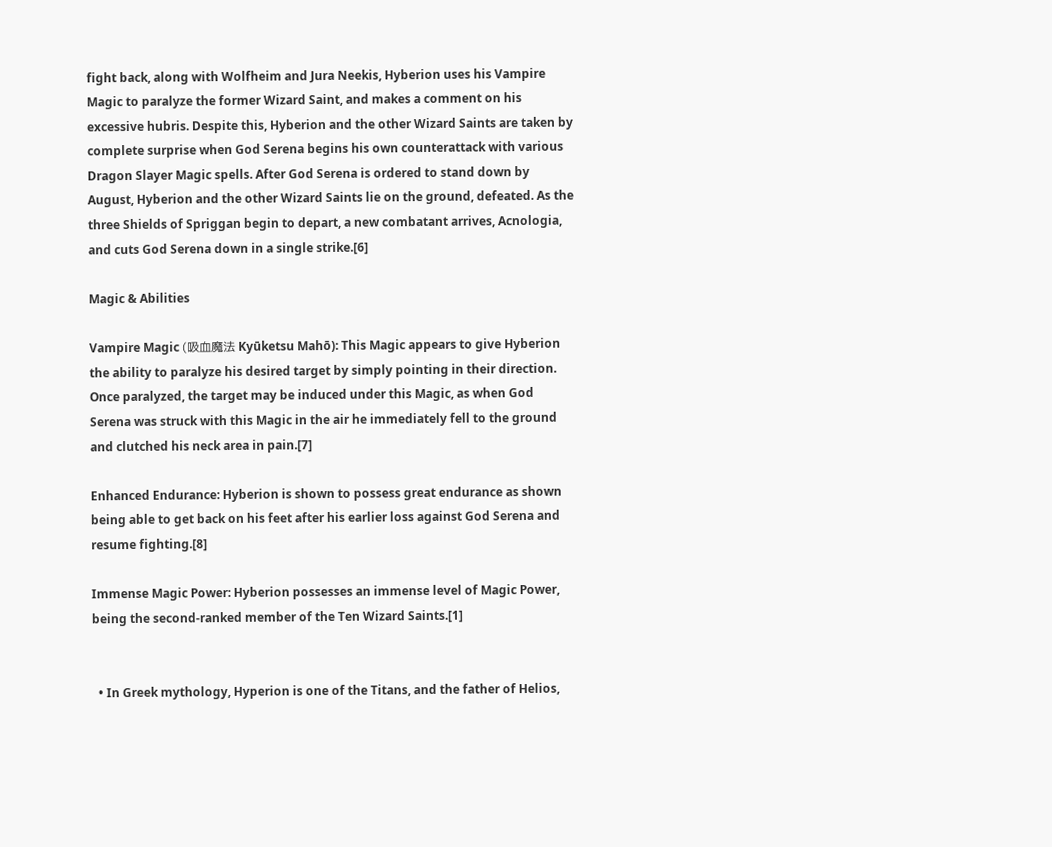fight back, along with Wolfheim and Jura Neekis, Hyberion uses his Vampire Magic to paralyze the former Wizard Saint, and makes a comment on his excessive hubris. Despite this, Hyberion and the other Wizard Saints are taken by complete surprise when God Serena begins his own counterattack with various Dragon Slayer Magic spells. After God Serena is ordered to stand down by August, Hyberion and the other Wizard Saints lie on the ground, defeated. As the three Shields of Spriggan begin to depart, a new combatant arrives, Acnologia, and cuts God Serena down in a single strike.[6]

Magic & Abilities

Vampire Magic (吸血魔法 Kyūketsu Mahō): This Magic appears to give Hyberion the ability to paralyze his desired target by simply pointing in their direction. Once paralyzed, the target may be induced under this Magic, as when God Serena was struck with this Magic in the air he immediately fell to the ground and clutched his neck area in pain.[7]

Enhanced Endurance: Hyberion is shown to possess great endurance as shown being able to get back on his feet after his earlier loss against God Serena and resume fighting.[8]

Immense Magic Power: Hyberion possesses an immense level of Magic Power, being the second-ranked member of the Ten Wizard Saints.[1]


  • In Greek mythology, Hyperion is one of the Titans, and the father of Helios,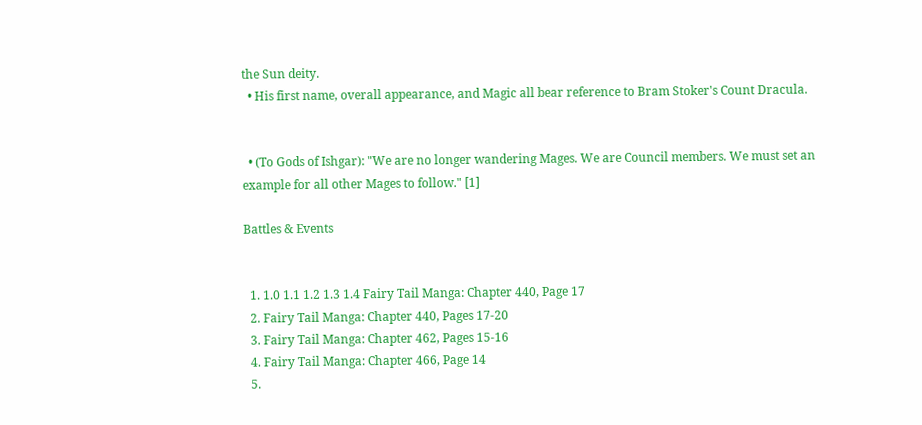the Sun deity.
  • His first name, overall appearance, and Magic all bear reference to Bram Stoker's Count Dracula.


  • (To Gods of Ishgar): "We are no longer wandering Mages. We are Council members. We must set an example for all other Mages to follow." [1]

Battles & Events


  1. 1.0 1.1 1.2 1.3 1.4 Fairy Tail Manga: Chapter 440, Page 17
  2. Fairy Tail Manga: Chapter 440, Pages 17-20
  3. Fairy Tail Manga: Chapter 462, Pages 15-16
  4. Fairy Tail Manga: Chapter 466, Page 14
  5.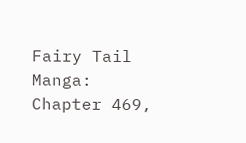Fairy Tail Manga: Chapter 469,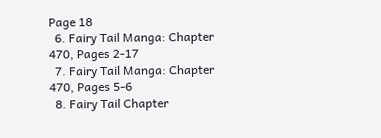Page 18
  6. Fairy Tail Manga: Chapter 470, Pages 2-17
  7. Fairy Tail Manga: Chapter 470, Pages 5-6
  8. Fairy Tail Chapter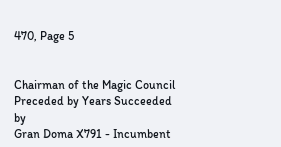470, Page 5


Chairman of the Magic Council
Preceded by Years Succeeded by
Gran Doma X791 - Incumbent